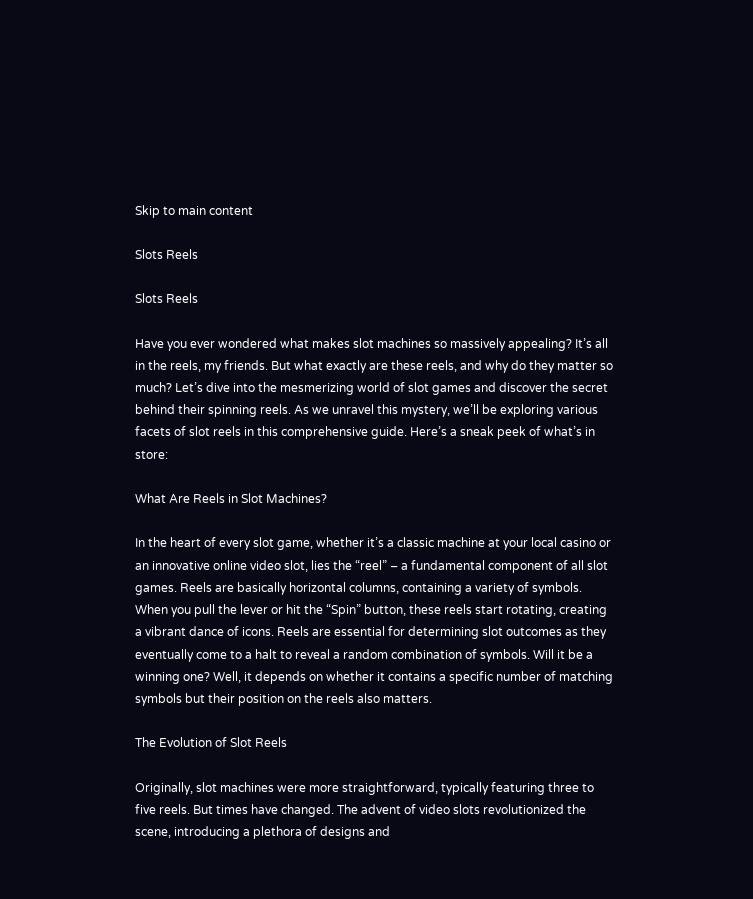Skip to main content

Slots Reels

Slots Reels

Have you ever wondered what makes slot machines so massively appealing? It’s all in the reels, my friends. But what exactly are these reels, and why do they matter so much? Let’s dive into the mesmerizing world of slot games and discover the secret behind their spinning reels. As we unravel this mystery, we’ll be exploring various facets of slot reels in this comprehensive guide. Here’s a sneak peek of what’s in store:

What Are Reels in Slot Machines?

In the heart of every slot game, whether it’s a classic machine at your local casino or an innovative online video slot, lies the “reel” – a fundamental component of all slot games. Reels are basically horizontal columns, containing a variety of symbols. When you pull the lever or hit the “Spin” button, these reels start rotating, creating a vibrant dance of icons. Reels are essential for determining slot outcomes as they eventually come to a halt to reveal a random combination of symbols. Will it be a winning one? Well, it depends on whether it contains a specific number of matching symbols but their position on the reels also matters.

The Evolution of Slot Reels

Originally, slot machines were more straightforward, typically featuring three to five reels. But times have changed. The advent of video slots revolutionized the scene, introducing a plethora of designs and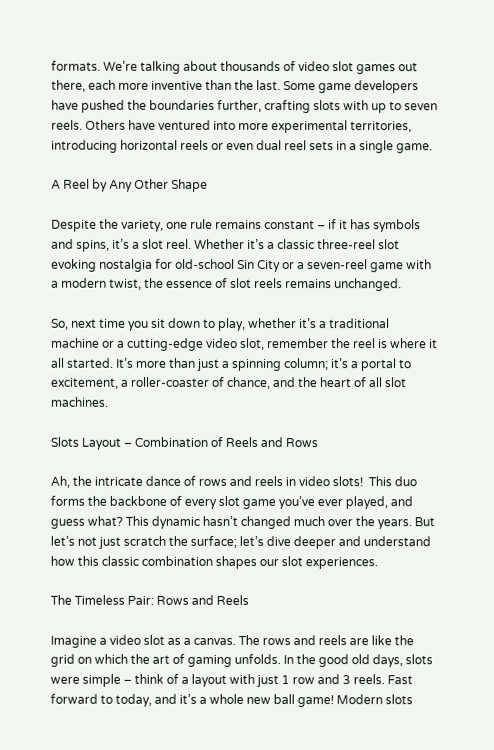formats. We’re talking about thousands of video slot games out there, each more inventive than the last. Some game developers have pushed the boundaries further, crafting slots with up to seven reels. Others have ventured into more experimental territories, introducing horizontal reels or even dual reel sets in a single game.

A Reel by Any Other Shape

Despite the variety, one rule remains constant – if it has symbols and spins, it’s a slot reel. Whether it’s a classic three-reel slot evoking nostalgia for old-school Sin City or a seven-reel game with a modern twist, the essence of slot reels remains unchanged.

So, next time you sit down to play, whether it’s a traditional machine or a cutting-edge video slot, remember the reel is where it all started. It’s more than just a spinning column; it’s a portal to excitement, a roller-coaster of chance, and the heart of all slot machines.

Slots Layout – Combination of Reels and Rows

Ah, the intricate dance of rows and reels in video slots!  This duo forms the backbone of every slot game you’ve ever played, and guess what? This dynamic hasn’t changed much over the years. But let’s not just scratch the surface; let’s dive deeper and understand how this classic combination shapes our slot experiences.

The Timeless Pair: Rows and Reels

Imagine a video slot as a canvas. The rows and reels are like the grid on which the art of gaming unfolds. In the good old days, slots were simple – think of a layout with just 1 row and 3 reels. Fast forward to today, and it’s a whole new ball game! Modern slots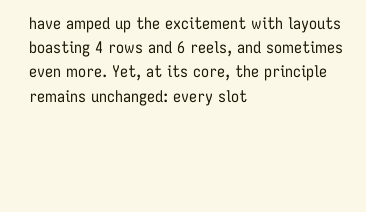have amped up the excitement with layouts boasting 4 rows and 6 reels, and sometimes even more. Yet, at its core, the principle remains unchanged: every slot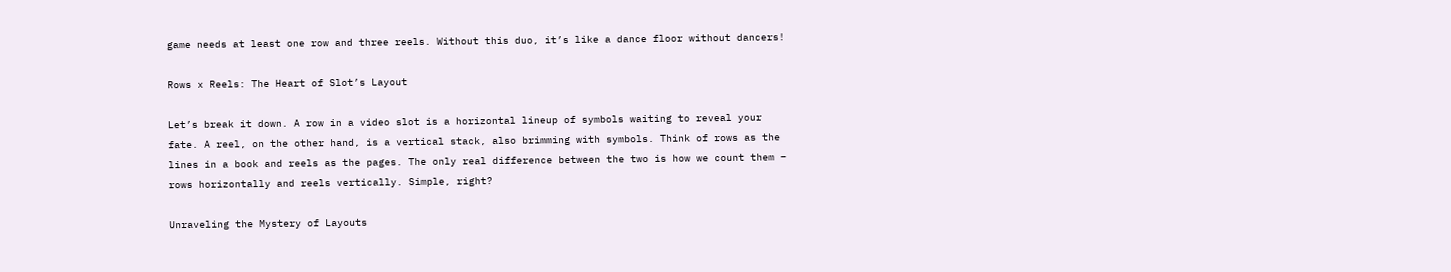game needs at least one row and three reels. Without this duo, it’s like a dance floor without dancers!

Rows x Reels: The Heart of Slot’s Layout

Let’s break it down. A row in a video slot is a horizontal lineup of symbols waiting to reveal your fate. A reel, on the other hand, is a vertical stack, also brimming with symbols. Think of rows as the lines in a book and reels as the pages. The only real difference between the two is how we count them – rows horizontally and reels vertically. Simple, right?

Unraveling the Mystery of Layouts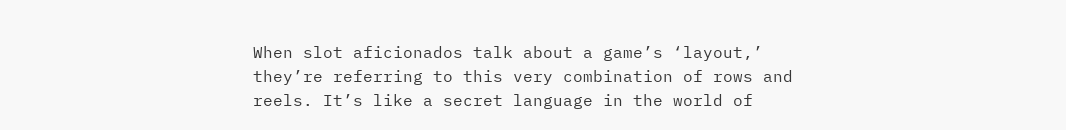When slot aficionados talk about a game’s ‘layout,’ they’re referring to this very combination of rows and reels. It’s like a secret language in the world of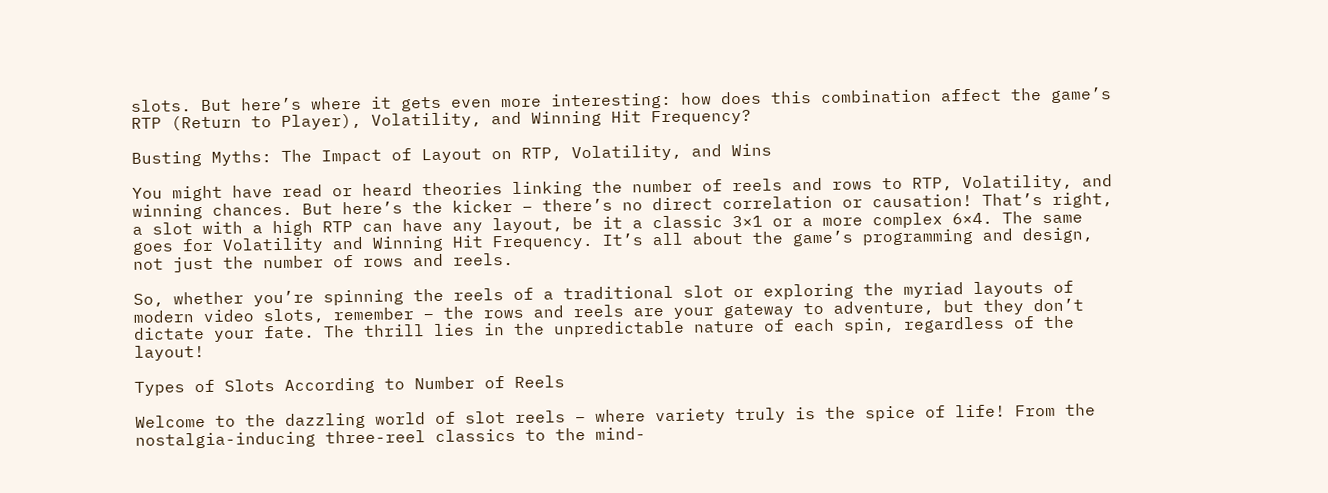slots. But here’s where it gets even more interesting: how does this combination affect the game’s RTP (Return to Player), Volatility, and Winning Hit Frequency?

Busting Myths: The Impact of Layout on RTP, Volatility, and Wins

You might have read or heard theories linking the number of reels and rows to RTP, Volatility, and winning chances. But here’s the kicker – there’s no direct correlation or causation! That’s right, a slot with a high RTP can have any layout, be it a classic 3×1 or a more complex 6×4. The same goes for Volatility and Winning Hit Frequency. It’s all about the game’s programming and design, not just the number of rows and reels.

So, whether you’re spinning the reels of a traditional slot or exploring the myriad layouts of modern video slots, remember – the rows and reels are your gateway to adventure, but they don’t dictate your fate. The thrill lies in the unpredictable nature of each spin, regardless of the layout!

Types of Slots According to Number of Reels

Welcome to the dazzling world of slot reels – where variety truly is the spice of life! From the nostalgia-inducing three-reel classics to the mind-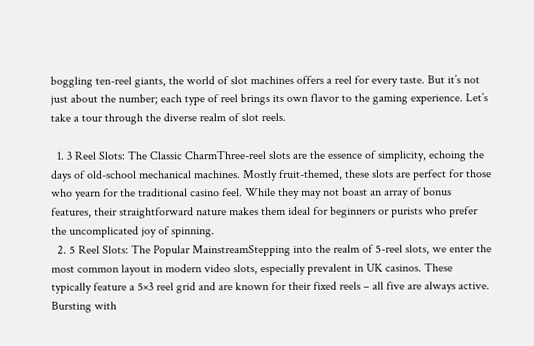boggling ten-reel giants, the world of slot machines offers a reel for every taste. But it’s not just about the number; each type of reel brings its own flavor to the gaming experience. Let’s take a tour through the diverse realm of slot reels.

  1. 3 Reel Slots: The Classic CharmThree-reel slots are the essence of simplicity, echoing the days of old-school mechanical machines. Mostly fruit-themed, these slots are perfect for those who yearn for the traditional casino feel. While they may not boast an array of bonus features, their straightforward nature makes them ideal for beginners or purists who prefer the uncomplicated joy of spinning.
  2. 5 Reel Slots: The Popular MainstreamStepping into the realm of 5-reel slots, we enter the most common layout in modern video slots, especially prevalent in UK casinos. These typically feature a 5×3 reel grid and are known for their fixed reels – all five are always active. Bursting with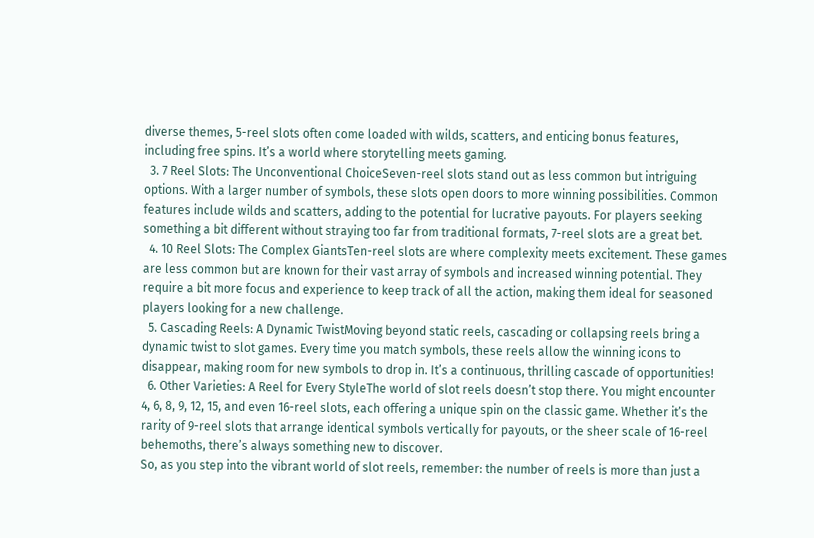diverse themes, 5-reel slots often come loaded with wilds, scatters, and enticing bonus features, including free spins. It’s a world where storytelling meets gaming.
  3. 7 Reel Slots: The Unconventional ChoiceSeven-reel slots stand out as less common but intriguing options. With a larger number of symbols, these slots open doors to more winning possibilities. Common features include wilds and scatters, adding to the potential for lucrative payouts. For players seeking something a bit different without straying too far from traditional formats, 7-reel slots are a great bet.
  4. 10 Reel Slots: The Complex GiantsTen-reel slots are where complexity meets excitement. These games are less common but are known for their vast array of symbols and increased winning potential. They require a bit more focus and experience to keep track of all the action, making them ideal for seasoned players looking for a new challenge.
  5. Cascading Reels: A Dynamic TwistMoving beyond static reels, cascading or collapsing reels bring a dynamic twist to slot games. Every time you match symbols, these reels allow the winning icons to disappear, making room for new symbols to drop in. It’s a continuous, thrilling cascade of opportunities!
  6. Other Varieties: A Reel for Every StyleThe world of slot reels doesn’t stop there. You might encounter 4, 6, 8, 9, 12, 15, and even 16-reel slots, each offering a unique spin on the classic game. Whether it’s the rarity of 9-reel slots that arrange identical symbols vertically for payouts, or the sheer scale of 16-reel behemoths, there’s always something new to discover.
So, as you step into the vibrant world of slot reels, remember: the number of reels is more than just a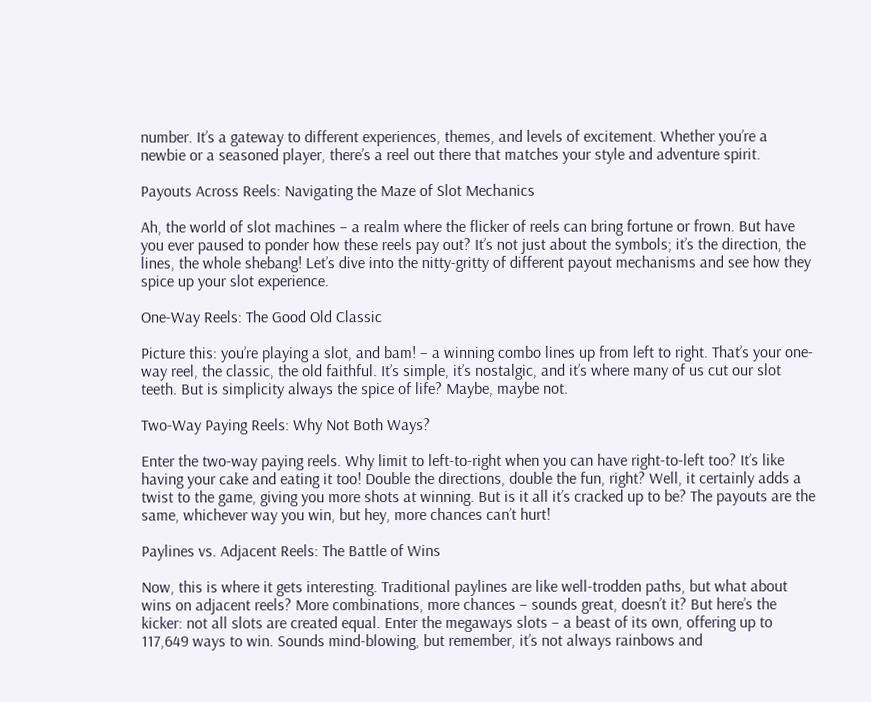number. It’s a gateway to different experiences, themes, and levels of excitement. Whether you’re a newbie or a seasoned player, there’s a reel out there that matches your style and adventure spirit.

Payouts Across Reels: Navigating the Maze of Slot Mechanics

Ah, the world of slot machines – a realm where the flicker of reels can bring fortune or frown. But have you ever paused to ponder how these reels pay out? It’s not just about the symbols; it’s the direction, the lines, the whole shebang! Let’s dive into the nitty-gritty of different payout mechanisms and see how they spice up your slot experience.

One-Way Reels: The Good Old Classic

Picture this: you’re playing a slot, and bam! – a winning combo lines up from left to right. That’s your one-way reel, the classic, the old faithful. It’s simple, it’s nostalgic, and it’s where many of us cut our slot teeth. But is simplicity always the spice of life? Maybe, maybe not.

Two-Way Paying Reels: Why Not Both Ways?

Enter the two-way paying reels. Why limit to left-to-right when you can have right-to-left too? It’s like having your cake and eating it too! Double the directions, double the fun, right? Well, it certainly adds a twist to the game, giving you more shots at winning. But is it all it’s cracked up to be? The payouts are the same, whichever way you win, but hey, more chances can’t hurt!

Paylines vs. Adjacent Reels: The Battle of Wins

Now, this is where it gets interesting. Traditional paylines are like well-trodden paths, but what about wins on adjacent reels? More combinations, more chances – sounds great, doesn’t it? But here’s the kicker: not all slots are created equal. Enter the megaways slots – a beast of its own, offering up to 117,649 ways to win. Sounds mind-blowing, but remember, it’s not always rainbows and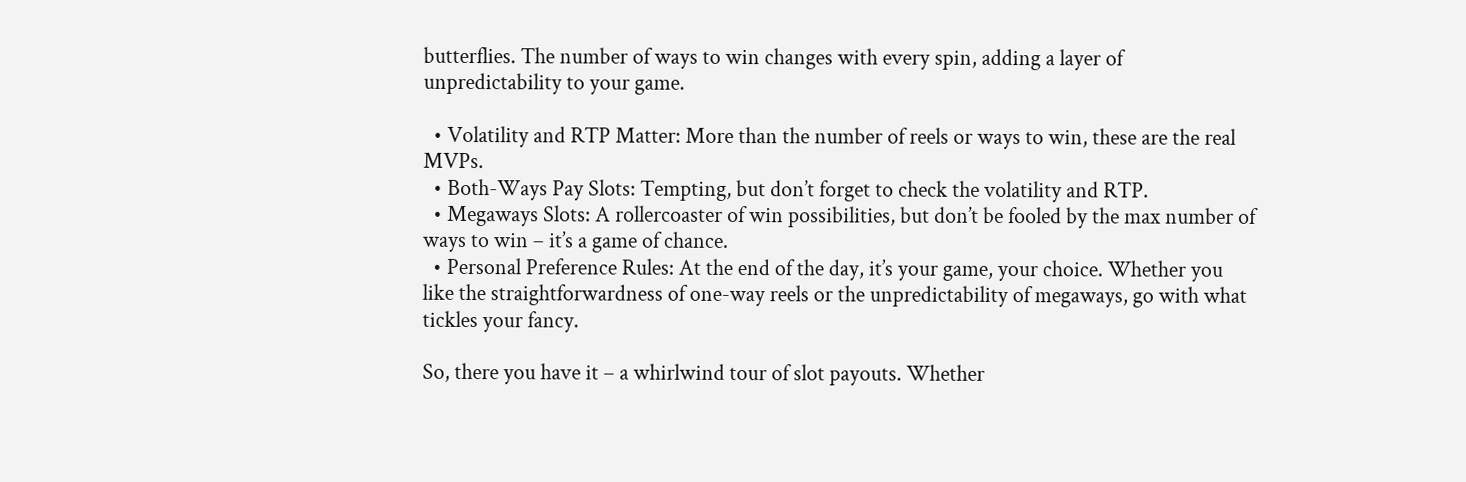butterflies. The number of ways to win changes with every spin, adding a layer of unpredictability to your game.

  • Volatility and RTP Matter: More than the number of reels or ways to win, these are the real MVPs.
  • Both-Ways Pay Slots: Tempting, but don’t forget to check the volatility and RTP.
  • Megaways Slots: A rollercoaster of win possibilities, but don’t be fooled by the max number of ways to win – it’s a game of chance.
  • Personal Preference Rules: At the end of the day, it’s your game, your choice. Whether you like the straightforwardness of one-way reels or the unpredictability of megaways, go with what tickles your fancy.

So, there you have it – a whirlwind tour of slot payouts. Whether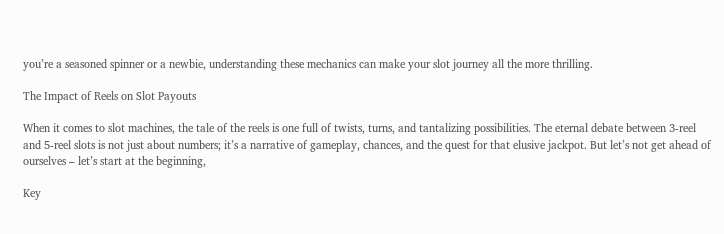you’re a seasoned spinner or a newbie, understanding these mechanics can make your slot journey all the more thrilling.

The Impact of Reels on Slot Payouts

When it comes to slot machines, the tale of the reels is one full of twists, turns, and tantalizing possibilities. The eternal debate between 3-reel and 5-reel slots is not just about numbers; it’s a narrative of gameplay, chances, and the quest for that elusive jackpot. But let’s not get ahead of ourselves – let’s start at the beginning,

Key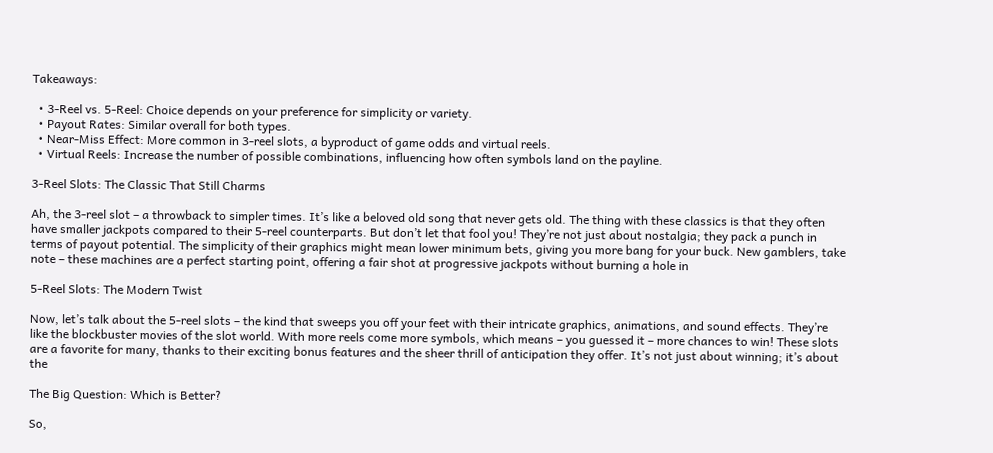Takeaways:

  • 3-Reel vs. 5-Reel: Choice depends on your preference for simplicity or variety.
  • Payout Rates: Similar overall for both types.
  • Near-Miss Effect: More common in 3-reel slots, a byproduct of game odds and virtual reels.
  • Virtual Reels: Increase the number of possible combinations, influencing how often symbols land on the payline.

3-Reel Slots: The Classic That Still Charms

Ah, the 3-reel slot – a throwback to simpler times. It’s like a beloved old song that never gets old. The thing with these classics is that they often have smaller jackpots compared to their 5-reel counterparts. But don’t let that fool you! They’re not just about nostalgia; they pack a punch in terms of payout potential. The simplicity of their graphics might mean lower minimum bets, giving you more bang for your buck. New gamblers, take note – these machines are a perfect starting point, offering a fair shot at progressive jackpots without burning a hole in

5-Reel Slots: The Modern Twist

Now, let’s talk about the 5-reel slots – the kind that sweeps you off your feet with their intricate graphics, animations, and sound effects. They’re like the blockbuster movies of the slot world. With more reels come more symbols, which means – you guessed it – more chances to win! These slots are a favorite for many, thanks to their exciting bonus features and the sheer thrill of anticipation they offer. It’s not just about winning; it’s about the

The Big Question: Which is Better?

So,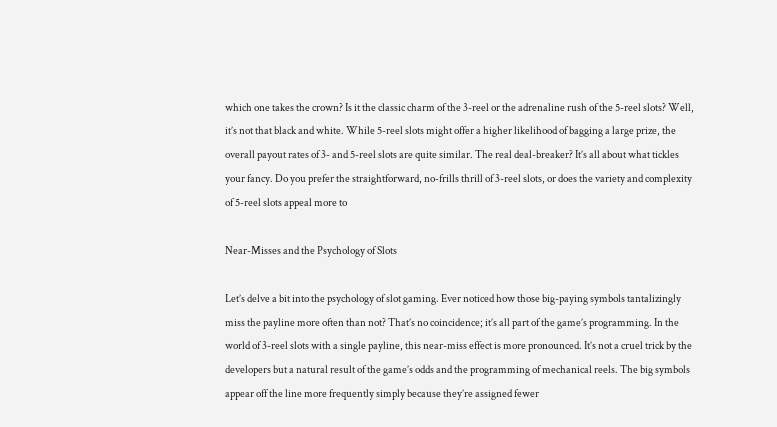which one takes the crown? Is it the classic charm of the 3-reel or the adrenaline rush of the 5-reel slots? Well, it’s not that black and white. While 5-reel slots might offer a higher likelihood of bagging a large prize, the overall payout rates of 3- and 5-reel slots are quite similar. The real deal-breaker? It’s all about what tickles your fancy. Do you prefer the straightforward, no-frills thrill of 3-reel slots, or does the variety and complexity of 5-reel slots appeal more to

Near-Misses and the Psychology of Slots

Let’s delve a bit into the psychology of slot gaming. Ever noticed how those big-paying symbols tantalizingly miss the payline more often than not? That’s no coincidence; it’s all part of the game’s programming. In the world of 3-reel slots with a single payline, this near-miss effect is more pronounced. It’s not a cruel trick by the developers but a natural result of the game’s odds and the programming of mechanical reels. The big symbols appear off the line more frequently simply because they’re assigned fewer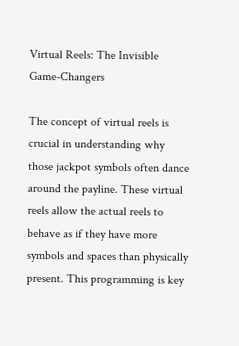Virtual Reels: The Invisible Game-Changers

The concept of virtual reels is crucial in understanding why those jackpot symbols often dance around the payline. These virtual reels allow the actual reels to behave as if they have more symbols and spaces than physically present. This programming is key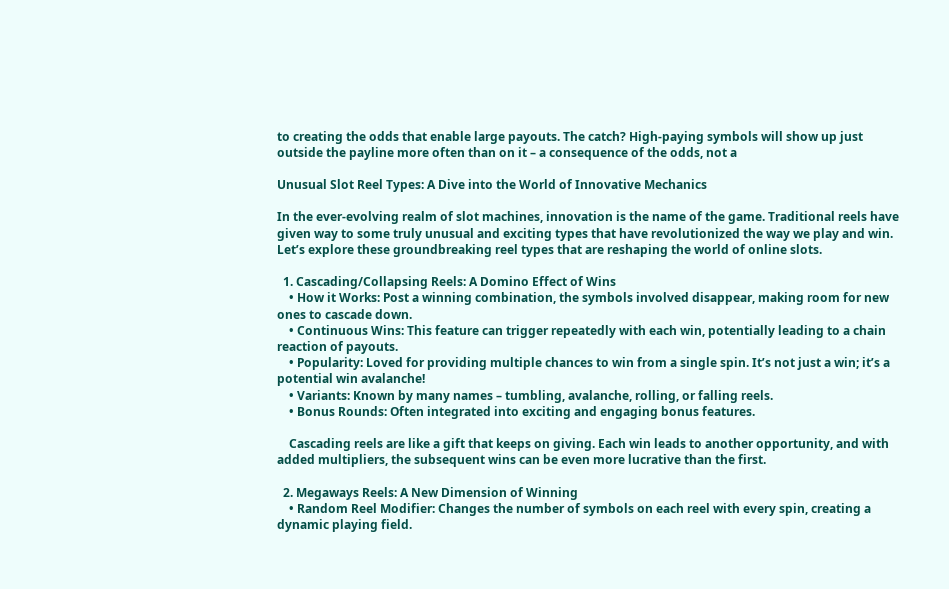to creating the odds that enable large payouts. The catch? High-paying symbols will show up just outside the payline more often than on it – a consequence of the odds, not a

Unusual Slot Reel Types: A Dive into the World of Innovative Mechanics

In the ever-evolving realm of slot machines, innovation is the name of the game. Traditional reels have given way to some truly unusual and exciting types that have revolutionized the way we play and win. Let’s explore these groundbreaking reel types that are reshaping the world of online slots.

  1. Cascading/Collapsing Reels: A Domino Effect of Wins
    • How it Works: Post a winning combination, the symbols involved disappear, making room for new ones to cascade down.
    • Continuous Wins: This feature can trigger repeatedly with each win, potentially leading to a chain reaction of payouts.
    • Popularity: Loved for providing multiple chances to win from a single spin. It’s not just a win; it’s a potential win avalanche!
    • Variants: Known by many names – tumbling, avalanche, rolling, or falling reels.
    • Bonus Rounds: Often integrated into exciting and engaging bonus features.

    Cascading reels are like a gift that keeps on giving. Each win leads to another opportunity, and with added multipliers, the subsequent wins can be even more lucrative than the first.

  2. Megaways Reels: A New Dimension of Winning
    • Random Reel Modifier: Changes the number of symbols on each reel with every spin, creating a dynamic playing field.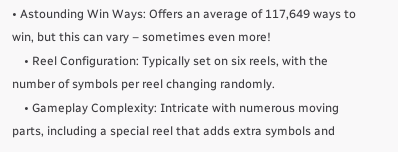• Astounding Win Ways: Offers an average of 117,649 ways to win, but this can vary – sometimes even more!
    • Reel Configuration: Typically set on six reels, with the number of symbols per reel changing randomly.
    • Gameplay Complexity: Intricate with numerous moving parts, including a special reel that adds extra symbols and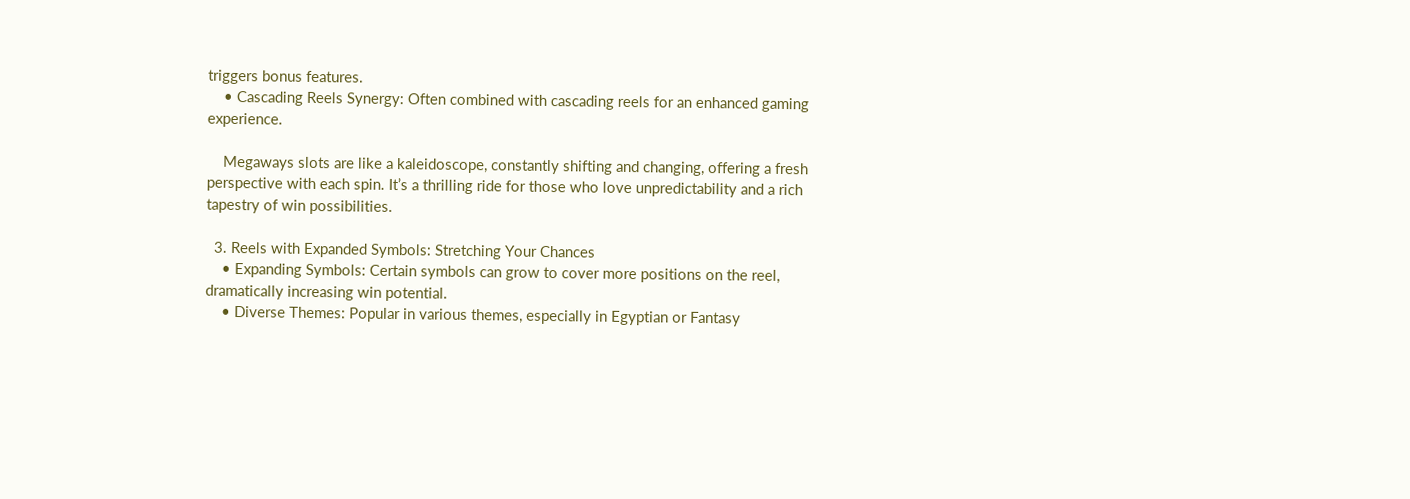triggers bonus features.
    • Cascading Reels Synergy: Often combined with cascading reels for an enhanced gaming experience.

    Megaways slots are like a kaleidoscope, constantly shifting and changing, offering a fresh perspective with each spin. It’s a thrilling ride for those who love unpredictability and a rich tapestry of win possibilities.

  3. Reels with Expanded Symbols: Stretching Your Chances
    • Expanding Symbols: Certain symbols can grow to cover more positions on the reel, dramatically increasing win potential.
    • Diverse Themes: Popular in various themes, especially in Egyptian or Fantasy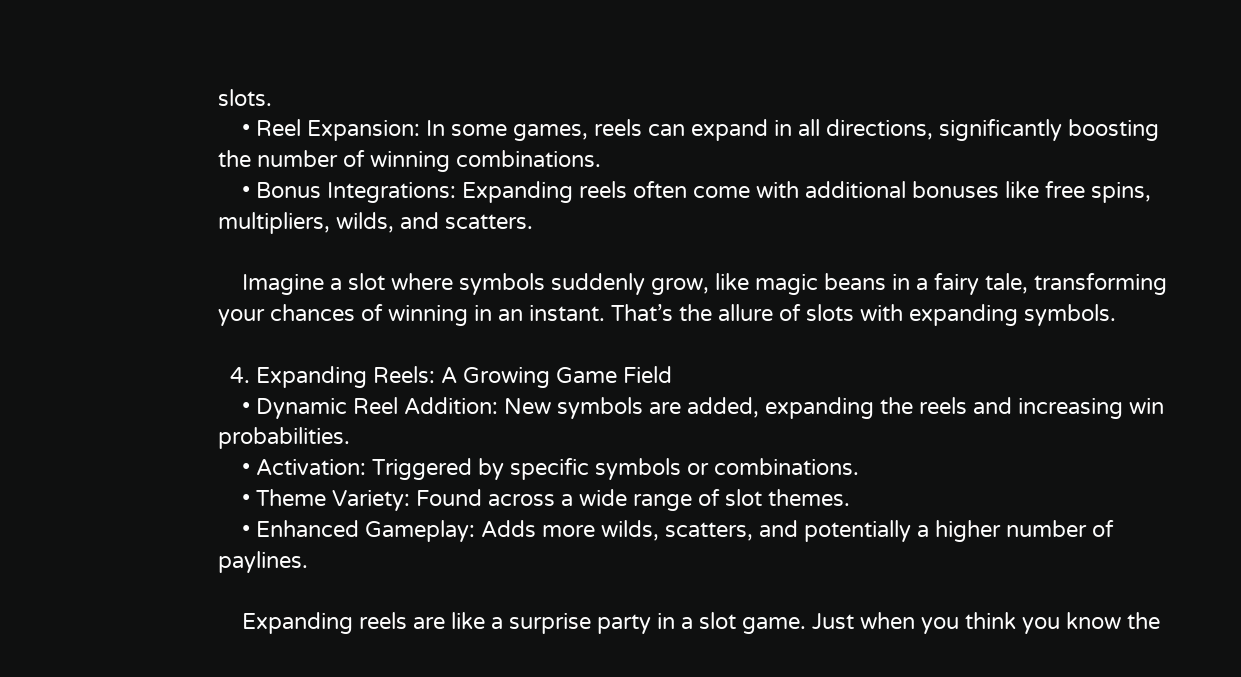slots.
    • Reel Expansion: In some games, reels can expand in all directions, significantly boosting the number of winning combinations.
    • Bonus Integrations: Expanding reels often come with additional bonuses like free spins, multipliers, wilds, and scatters.

    Imagine a slot where symbols suddenly grow, like magic beans in a fairy tale, transforming your chances of winning in an instant. That’s the allure of slots with expanding symbols.

  4. Expanding Reels: A Growing Game Field
    • Dynamic Reel Addition: New symbols are added, expanding the reels and increasing win probabilities.
    • Activation: Triggered by specific symbols or combinations.
    • Theme Variety: Found across a wide range of slot themes.
    • Enhanced Gameplay: Adds more wilds, scatters, and potentially a higher number of paylines.

    Expanding reels are like a surprise party in a slot game. Just when you think you know the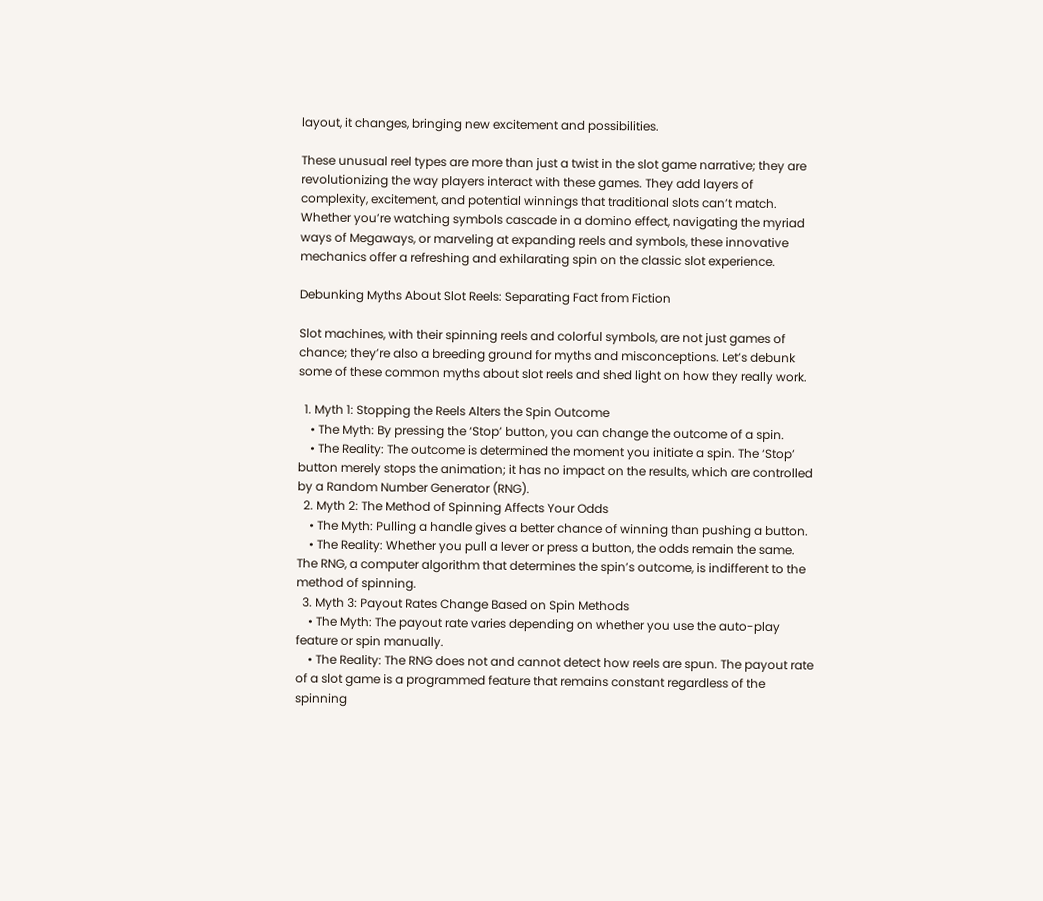layout, it changes, bringing new excitement and possibilities.

These unusual reel types are more than just a twist in the slot game narrative; they are revolutionizing the way players interact with these games. They add layers of complexity, excitement, and potential winnings that traditional slots can’t match. Whether you’re watching symbols cascade in a domino effect, navigating the myriad ways of Megaways, or marveling at expanding reels and symbols, these innovative mechanics offer a refreshing and exhilarating spin on the classic slot experience.

Debunking Myths About Slot Reels: Separating Fact from Fiction

Slot machines, with their spinning reels and colorful symbols, are not just games of chance; they’re also a breeding ground for myths and misconceptions. Let’s debunk some of these common myths about slot reels and shed light on how they really work.

  1. Myth 1: Stopping the Reels Alters the Spin Outcome
    • The Myth: By pressing the ‘Stop’ button, you can change the outcome of a spin.
    • The Reality: The outcome is determined the moment you initiate a spin. The ‘Stop’ button merely stops the animation; it has no impact on the results, which are controlled by a Random Number Generator (RNG).
  2. Myth 2: The Method of Spinning Affects Your Odds
    • The Myth: Pulling a handle gives a better chance of winning than pushing a button.
    • The Reality: Whether you pull a lever or press a button, the odds remain the same. The RNG, a computer algorithm that determines the spin’s outcome, is indifferent to the method of spinning.
  3. Myth 3: Payout Rates Change Based on Spin Methods
    • The Myth: The payout rate varies depending on whether you use the auto-play feature or spin manually.
    • The Reality: The RNG does not and cannot detect how reels are spun. The payout rate of a slot game is a programmed feature that remains constant regardless of the spinning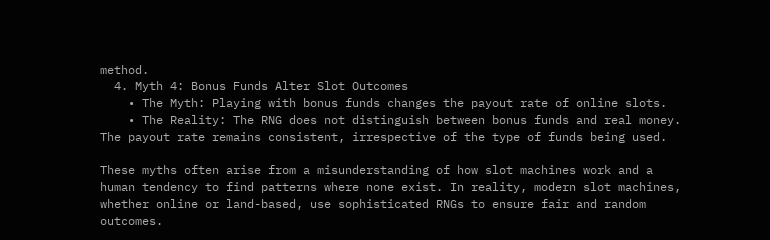method.
  4. Myth 4: Bonus Funds Alter Slot Outcomes
    • The Myth: Playing with bonus funds changes the payout rate of online slots.
    • The Reality: The RNG does not distinguish between bonus funds and real money. The payout rate remains consistent, irrespective of the type of funds being used.

These myths often arise from a misunderstanding of how slot machines work and a human tendency to find patterns where none exist. In reality, modern slot machines, whether online or land-based, use sophisticated RNGs to ensure fair and random outcomes.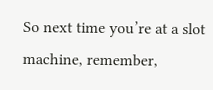So next time you’re at a slot machine, remember,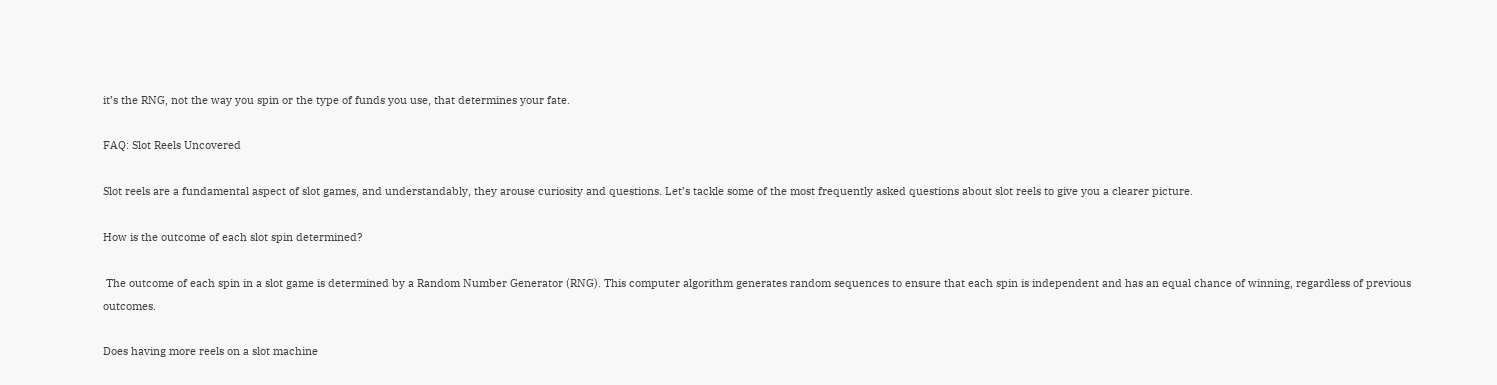it’s the RNG, not the way you spin or the type of funds you use, that determines your fate.

FAQ: Slot Reels Uncovered

Slot reels are a fundamental aspect of slot games, and understandably, they arouse curiosity and questions. Let’s tackle some of the most frequently asked questions about slot reels to give you a clearer picture.

How is the outcome of each slot spin determined?

 The outcome of each spin in a slot game is determined by a Random Number Generator (RNG). This computer algorithm generates random sequences to ensure that each spin is independent and has an equal chance of winning, regardless of previous outcomes.

Does having more reels on a slot machine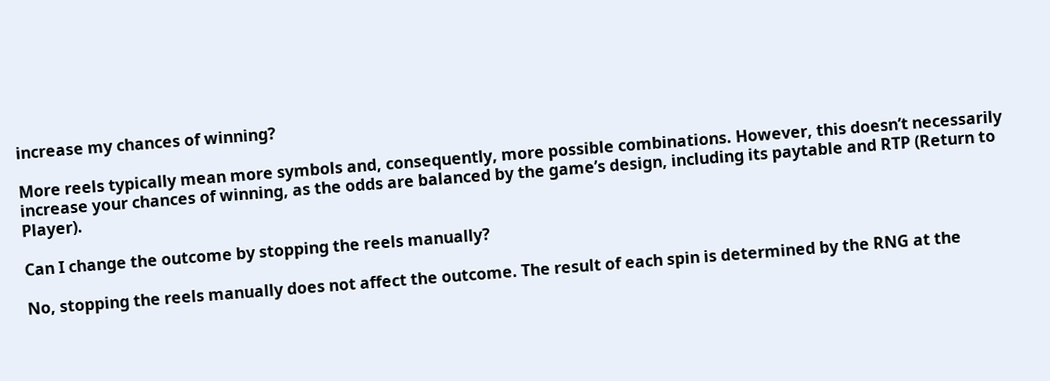increase my chances of winning?

More reels typically mean more symbols and, consequently, more possible combinations. However, this doesn’t necessarily increase your chances of winning, as the odds are balanced by the game’s design, including its paytable and RTP (Return to Player).

Can I change the outcome by stopping the reels manually?

No, stopping the reels manually does not affect the outcome. The result of each spin is determined by the RNG at the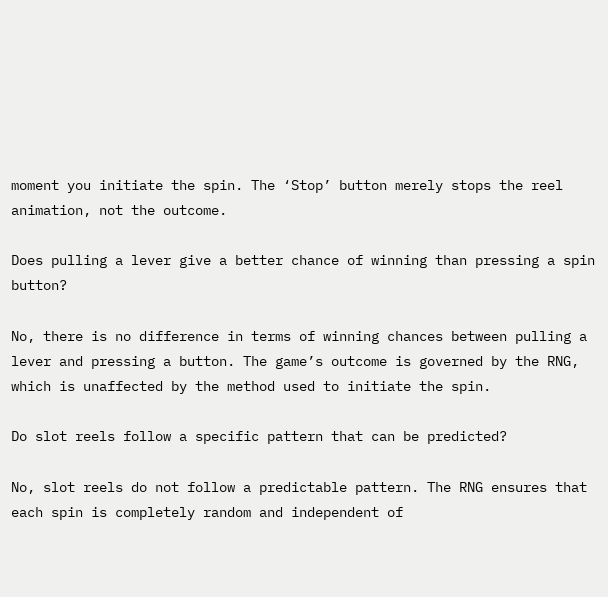moment you initiate the spin. The ‘Stop’ button merely stops the reel animation, not the outcome.

Does pulling a lever give a better chance of winning than pressing a spin button?

No, there is no difference in terms of winning chances between pulling a lever and pressing a button. The game’s outcome is governed by the RNG, which is unaffected by the method used to initiate the spin.

Do slot reels follow a specific pattern that can be predicted?

No, slot reels do not follow a predictable pattern. The RNG ensures that each spin is completely random and independent of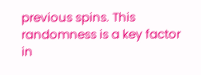previous spins. This randomness is a key factor in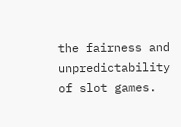the fairness and unpredictability of slot games.